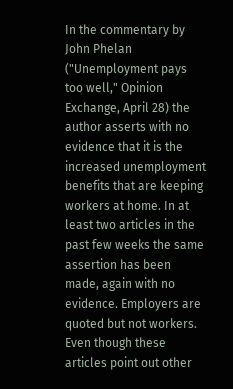In the commentary by John Phelan ("Unemployment pays too well," Opinion Exchange, April 28) the author asserts with no evidence that it is the increased unemployment benefits that are keeping workers at home. In at least two articles in the past few weeks the same assertion has been made, again with no evidence. Employers are quoted but not workers. Even though these articles point out other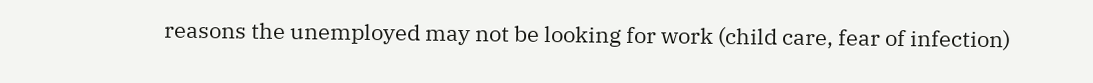reasons the unemployed may not be looking for work (child care, fear of infection)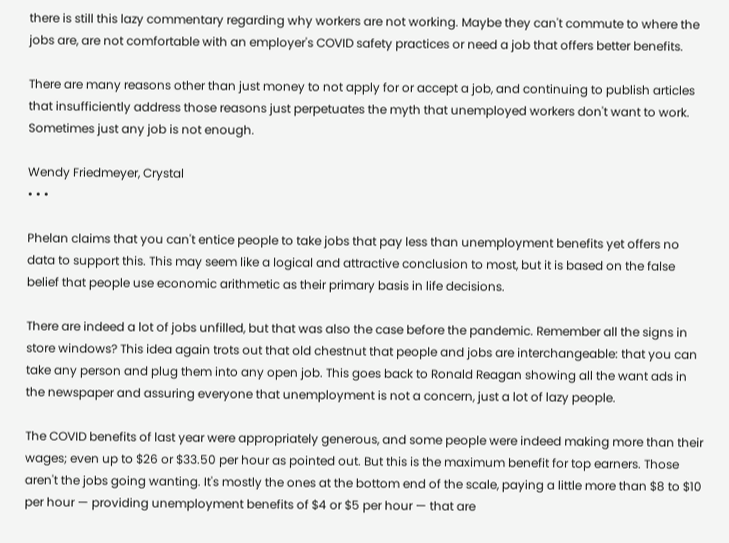there is still this lazy commentary regarding why workers are not working. Maybe they can't commute to where the jobs are, are not comfortable with an employer's COVID safety practices or need a job that offers better benefits.

There are many reasons other than just money to not apply for or accept a job, and continuing to publish articles that insufficiently address those reasons just perpetuates the myth that unemployed workers don't want to work. Sometimes just any job is not enough.

Wendy Friedmeyer, Crystal
• • •

Phelan claims that you can't entice people to take jobs that pay less than unemployment benefits yet offers no data to support this. This may seem like a logical and attractive conclusion to most, but it is based on the false belief that people use economic arithmetic as their primary basis in life decisions.

There are indeed a lot of jobs unfilled, but that was also the case before the pandemic. Remember all the signs in store windows? This idea again trots out that old chestnut that people and jobs are interchangeable: that you can take any person and plug them into any open job. This goes back to Ronald Reagan showing all the want ads in the newspaper and assuring everyone that unemployment is not a concern, just a lot of lazy people.

The COVID benefits of last year were appropriately generous, and some people were indeed making more than their wages; even up to $26 or $33.50 per hour as pointed out. But this is the maximum benefit for top earners. Those aren't the jobs going wanting. It's mostly the ones at the bottom end of the scale, paying a little more than $8 to $10 per hour — providing unemployment benefits of $4 or $5 per hour — that are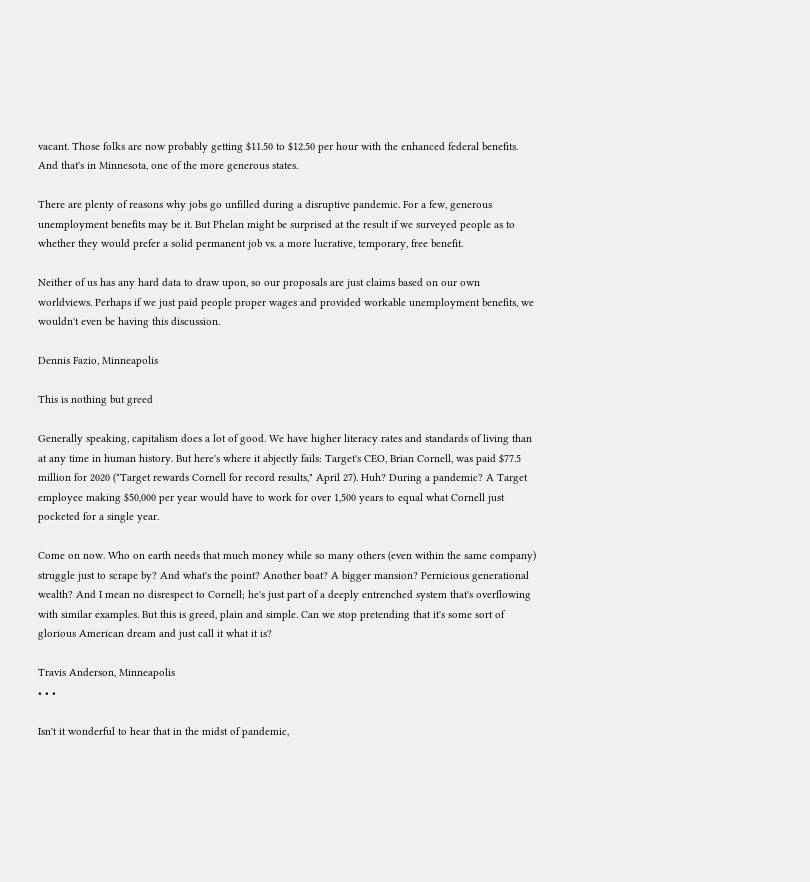vacant. Those folks are now probably getting $11.50 to $12.50 per hour with the enhanced federal benefits. And that's in Minnesota, one of the more generous states.

There are plenty of reasons why jobs go unfilled during a disruptive pandemic. For a few, generous unemployment benefits may be it. But Phelan might be surprised at the result if we surveyed people as to whether they would prefer a solid permanent job vs. a more lucrative, temporary, free benefit.

Neither of us has any hard data to draw upon, so our proposals are just claims based on our own worldviews. Perhaps if we just paid people proper wages and provided workable unemployment benefits, we wouldn't even be having this discussion.

Dennis Fazio, Minneapolis

This is nothing but greed

Generally speaking, capitalism does a lot of good. We have higher literacy rates and standards of living than at any time in human history. But here's where it abjectly fails: Target's CEO, Brian Cornell, was paid $77.5 million for 2020 ("Target rewards Cornell for record results," April 27). Huh? During a pandemic? A Target employee making $50,000 per year would have to work for over 1,500 years to equal what Cornell just pocketed for a single year.

Come on now. Who on earth needs that much money while so many others (even within the same company) struggle just to scrape by? And what's the point? Another boat? A bigger mansion? Pernicious generational wealth? And I mean no disrespect to Cornell; he's just part of a deeply entrenched system that's overflowing with similar examples. But this is greed, plain and simple. Can we stop pretending that it's some sort of glorious American dream and just call it what it is?

Travis Anderson, Minneapolis
• • •

Isn't it wonderful to hear that in the midst of pandemic,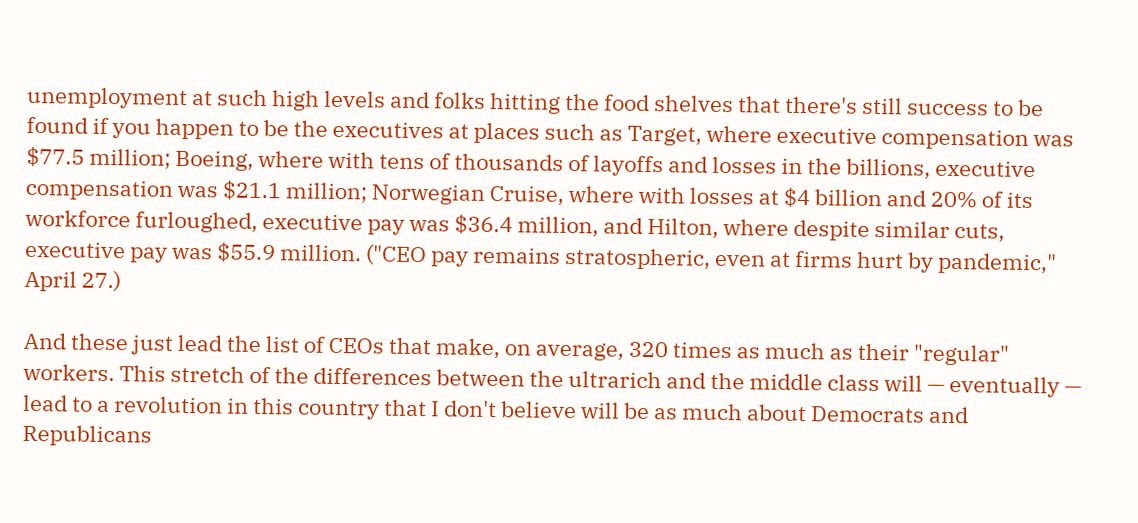unemployment at such high levels and folks hitting the food shelves that there's still success to be found if you happen to be the executives at places such as Target, where executive compensation was $77.5 million; Boeing, where with tens of thousands of layoffs and losses in the billions, executive compensation was $21.1 million; Norwegian Cruise, where with losses at $4 billion and 20% of its workforce furloughed, executive pay was $36.4 million, and Hilton, where despite similar cuts, executive pay was $55.9 million. ("CEO pay remains stratospheric, even at firms hurt by pandemic," April 27.)

And these just lead the list of CEOs that make, on average, 320 times as much as their "regular" workers. This stretch of the differences between the ultrarich and the middle class will — eventually — lead to a revolution in this country that I don't believe will be as much about Democrats and Republicans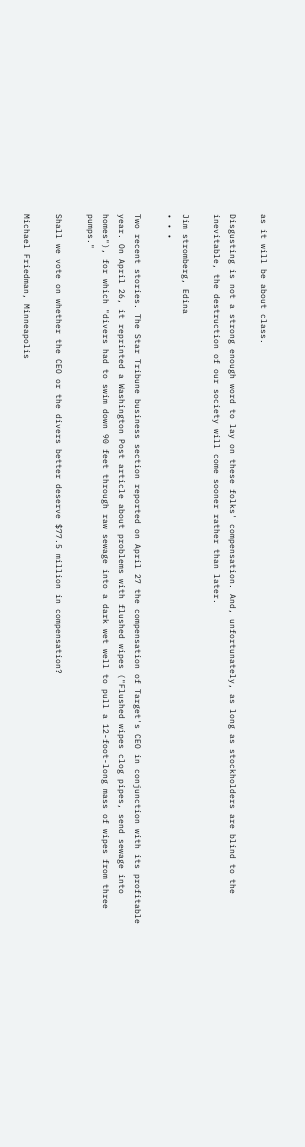as it will be about class.

Disgusting is not a strong enough word to lay on these folks' compensation. And, unfortunately, as long as stockholders are blind to the inevitable, the destruction of our society will come sooner rather than later.

Jim stromberg, Edina
• • •

Two recent stories. The Star Tribune business section reported on April 27 the compensation of Target's CEO in conjunction with its profitable year. On April 26, it reprinted a Washington Post article about problems with flushed wipes ("Flushed wipes clog pipes, send sewage into homes"), for which "divers had to swim down 90 feet through raw sewage into a dark wet well to pull a 12-foot-long mass of wipes from three pumps."

Shall we vote on whether the CEO or the divers better deserve $77.5 million in compensation?

Michael Friedman, Minneapolis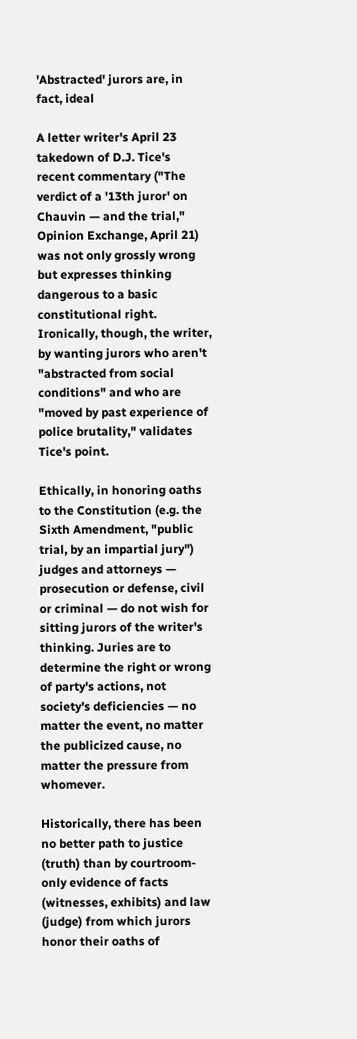'Abstracted' jurors are, in fact, ideal

A letter writer's April 23 takedown of D.J. Tice's recent commentary ("The verdict of a '13th juror' on Chauvin — and the trial," Opinion Exchange, April 21) was not only grossly wrong but expresses thinking dangerous to a basic constitutional right. Ironically, though, the writer, by wanting jurors who aren't "abstracted from social conditions" and who are "moved by past experience of police brutality," validates Tice's point.

Ethically, in honoring oaths to the Constitution (e.g. the Sixth Amendment, "public trial, by an impartial jury") judges and attorneys — prosecution or defense, civil or criminal — do not wish for sitting jurors of the writer's thinking. Juries are to determine the right or wrong of party's actions, not society's deficiencies — no matter the event, no matter the publicized cause, no matter the pressure from whomever.

Historically, there has been no better path to justice (truth) than by courtroom-only evidence of facts (witnesses, exhibits) and law (judge) from which jurors honor their oaths of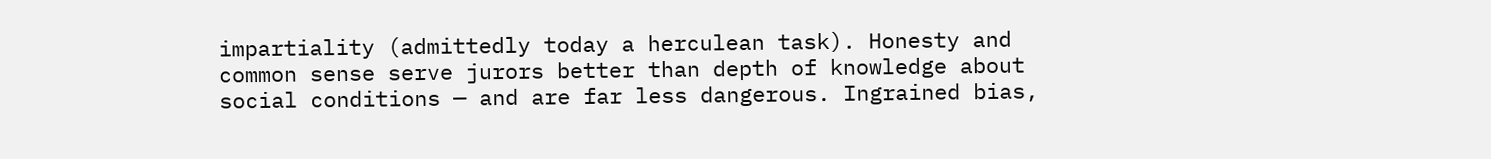impartiality (admittedly today a herculean task). Honesty and common sense serve jurors better than depth of knowledge about social conditions — and are far less dangerous. Ingrained bias,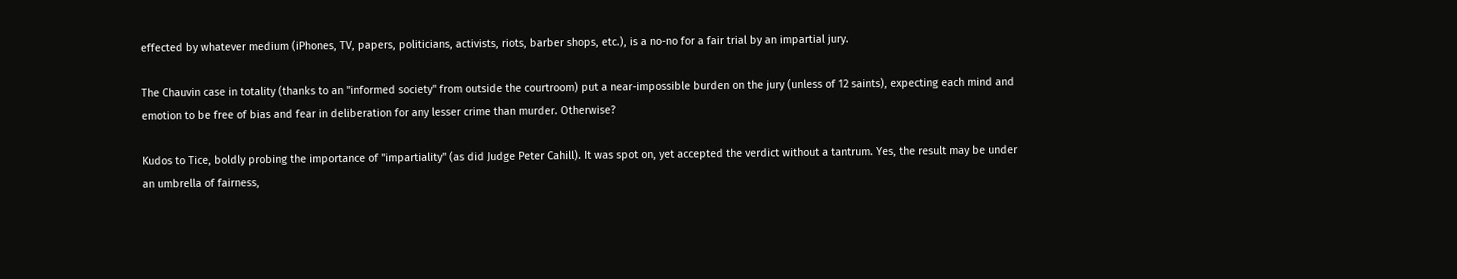effected by whatever medium (iPhones, TV, papers, politicians, activists, riots, barber shops, etc.), is a no-no for a fair trial by an impartial jury.

The Chauvin case in totality (thanks to an "informed society" from outside the courtroom) put a near-impossible burden on the jury (unless of 12 saints), expecting each mind and emotion to be free of bias and fear in deliberation for any lesser crime than murder. Otherwise?

Kudos to Tice, boldly probing the importance of "impartiality" (as did Judge Peter Cahill). It was spot on, yet accepted the verdict without a tantrum. Yes, the result may be under an umbrella of fairness,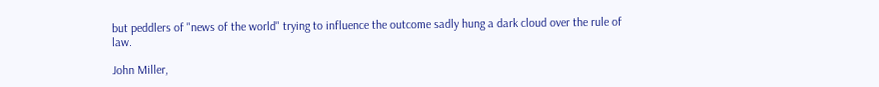but peddlers of "news of the world" trying to influence the outcome sadly hung a dark cloud over the rule of law.

John Miller,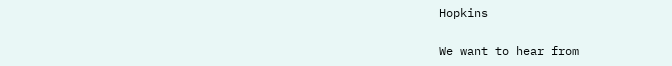Hopkins

We want to hear from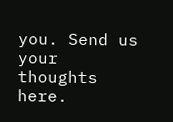you. Send us your thoughts here.